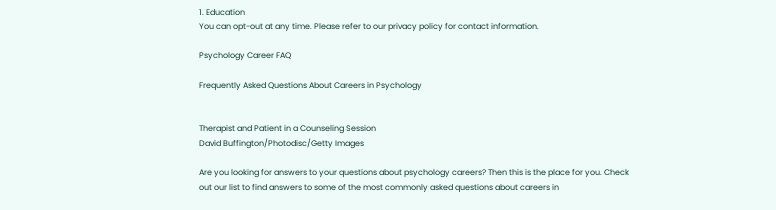1. Education
You can opt-out at any time. Please refer to our privacy policy for contact information.

Psychology Career FAQ

Frequently Asked Questions About Careers in Psychology


Therapist and Patient in a Counseling Session
David Buffington/Photodisc/Getty Images

Are you looking for answers to your questions about psychology careers? Then this is the place for you. Check out our list to find answers to some of the most commonly asked questions about careers in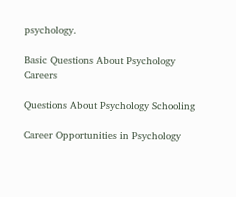psychology.

Basic Questions About Psychology Careers

Questions About Psychology Schooling

Career Opportunities in Psychology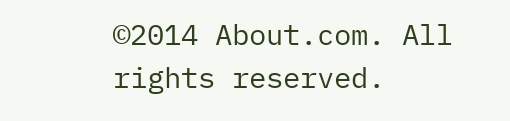©2014 About.com. All rights reserved.